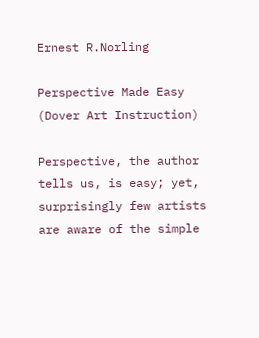Ernest R.Norling

Perspective Made Easy (Dover Art Instruction)

Perspective, the author tells us, is easy; yet, surprisingly few artists are aware of the simple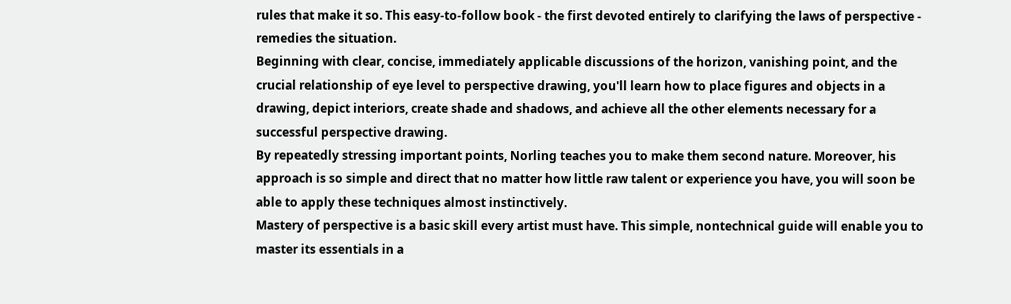rules that make it so. This easy-to-follow book - the first devoted entirely to clarifying the laws of perspective - remedies the situation.
Beginning with clear, concise, immediately applicable discussions of the horizon, vanishing point, and the crucial relationship of eye level to perspective drawing, you'll learn how to place figures and objects in a drawing, depict interiors, create shade and shadows, and achieve all the other elements necessary for a successful perspective drawing.
By repeatedly stressing important points, Norling teaches you to make them second nature. Moreover, his approach is so simple and direct that no matter how little raw talent or experience you have, you will soon be able to apply these techniques almost instinctively.
Mastery of perspective is a basic skill every artist must have. This simple, nontechnical guide will enable you to master its essentials in a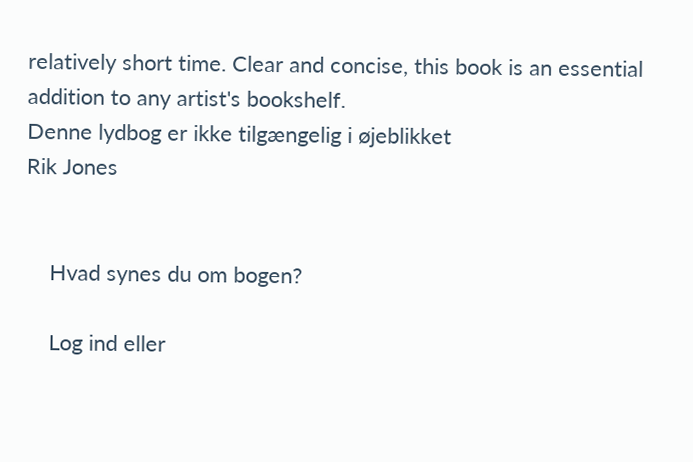relatively short time. Clear and concise, this book is an essential addition to any artist's bookshelf.
Denne lydbog er ikke tilgængelig i øjeblikket
Rik Jones


    Hvad synes du om bogen?

    Log ind eller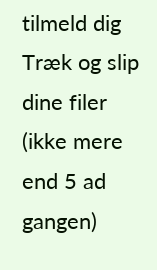tilmeld dig
Træk og slip dine filer (ikke mere end 5 ad gangen)